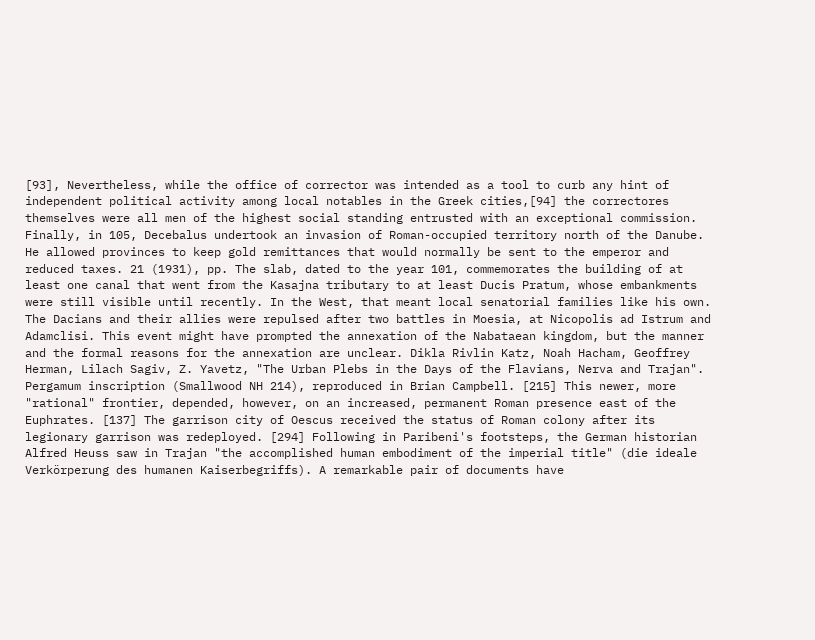[93], Nevertheless, while the office of corrector was intended as a tool to curb any hint of independent political activity among local notables in the Greek cities,[94] the correctores themselves were all men of the highest social standing entrusted with an exceptional commission. Finally, in 105, Decebalus undertook an invasion of Roman-occupied territory north of the Danube. He allowed provinces to keep gold remittances that would normally be sent to the emperor and reduced taxes. 21 (1931), pp. The slab, dated to the year 101, commemorates the building of at least one canal that went from the Kasajna tributary to at least Ducis Pratum, whose embankments were still visible until recently. In the West, that meant local senatorial families like his own. The Dacians and their allies were repulsed after two battles in Moesia, at Nicopolis ad Istrum and Adamclisi. This event might have prompted the annexation of the Nabataean kingdom, but the manner and the formal reasons for the annexation are unclear. Dikla Rivlin Katz, Noah Hacham, Geoffrey Herman, Lilach Sagiv, Z. Yavetz, "The Urban Plebs in the Days of the Flavians, Nerva and Trajan". Pergamum inscription (Smallwood NH 214), reproduced in Brian Campbell. [215] This newer, more "rational" frontier, depended, however, on an increased, permanent Roman presence east of the Euphrates. [137] The garrison city of Oescus received the status of Roman colony after its legionary garrison was redeployed. [294] Following in Paribeni's footsteps, the German historian Alfred Heuss saw in Trajan "the accomplished human embodiment of the imperial title" (die ideale Verkörperung des humanen Kaiserbegriffs). A remarkable pair of documents have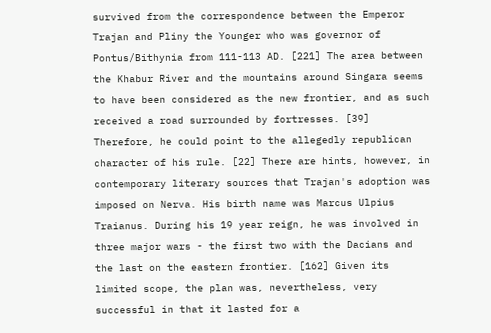survived from the correspondence between the Emperor Trajan and Pliny the Younger who was governor of Pontus/Bithynia from 111-113 AD. [221] The area between the Khabur River and the mountains around Singara seems to have been considered as the new frontier, and as such received a road surrounded by fortresses. [39] Therefore, he could point to the allegedly republican character of his rule. [22] There are hints, however, in contemporary literary sources that Trajan's adoption was imposed on Nerva. His birth name was Marcus Ulpius Traianus. During his 19 year reign, he was involved in three major wars - the first two with the Dacians and the last on the eastern frontier. [162] Given its limited scope, the plan was, nevertheless, very successful in that it lasted for a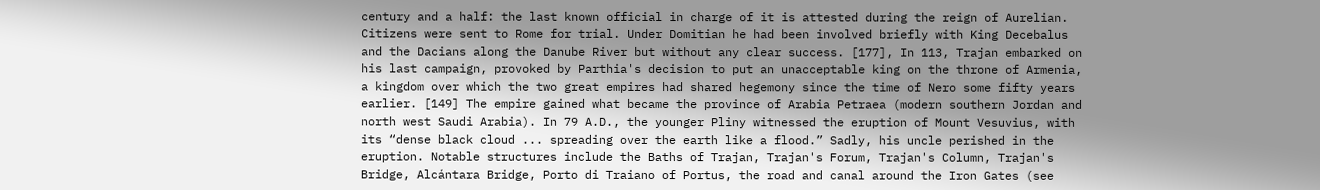century and a half: the last known official in charge of it is attested during the reign of Aurelian. Citizens were sent to Rome for trial. Under Domitian he had been involved briefly with King Decebalus and the Dacians along the Danube River but without any clear success. [177], In 113, Trajan embarked on his last campaign, provoked by Parthia's decision to put an unacceptable king on the throne of Armenia, a kingdom over which the two great empires had shared hegemony since the time of Nero some fifty years earlier. [149] The empire gained what became the province of Arabia Petraea (modern southern Jordan and north west Saudi Arabia). In 79 A.D., the younger Pliny witnessed the eruption of Mount Vesuvius, with its “dense black cloud ... spreading over the earth like a flood.” Sadly, his uncle perished in the eruption. Notable structures include the Baths of Trajan, Trajan's Forum, Trajan's Column, Trajan's Bridge, Alcántara Bridge, Porto di Traiano of Portus, the road and canal around the Iron Gates (see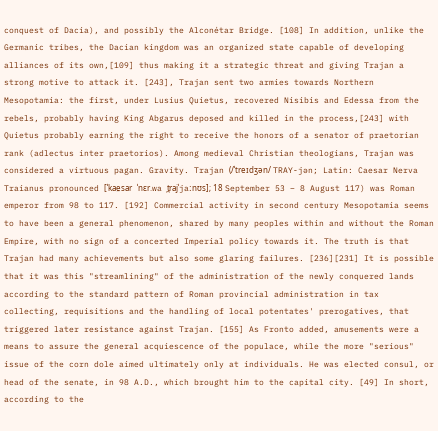conquest of Dacia), and possibly the Alconétar Bridge. [108] In addition, unlike the Germanic tribes, the Dacian kingdom was an organized state capable of developing alliances of its own,[109] thus making it a strategic threat and giving Trajan a strong motive to attack it. [243], Trajan sent two armies towards Northern Mesopotamia: the first, under Lusius Quietus, recovered Nisibis and Edessa from the rebels, probably having King Abgarus deposed and killed in the process,[243] with Quietus probably earning the right to receive the honors of a senator of praetorian rank (adlectus inter praetorios). Among medieval Christian theologians, Trajan was considered a virtuous pagan. Gravity. Trajan (/ˈtreɪdʒən/ TRAY-jən; Latin: Caesar Nerva Traianus pronounced [ˈkae̯sar ˈnɛr.wa t̪rajˈjaːnʊs]; 18 September 53 – 8 August 117) was Roman emperor from 98 to 117. [192] Commercial activity in second century Mesopotamia seems to have been a general phenomenon, shared by many peoples within and without the Roman Empire, with no sign of a concerted Imperial policy towards it. The truth is that Trajan had many achievements but also some glaring failures. [236][231] It is possible that it was this "streamlining" of the administration of the newly conquered lands according to the standard pattern of Roman provincial administration in tax collecting, requisitions and the handling of local potentates' prerogatives, that triggered later resistance against Trajan. [155] As Fronto added, amusements were a means to assure the general acquiescence of the populace, while the more "serious" issue of the corn dole aimed ultimately only at individuals. He was elected consul, or head of the senate, in 98 A.D., which brought him to the capital city. [49] In short, according to the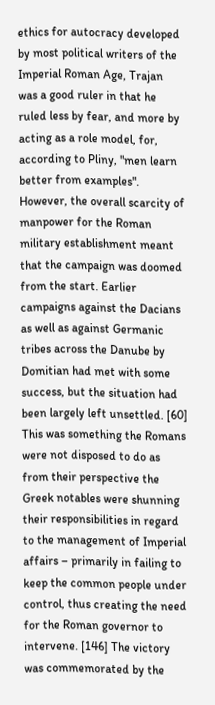ethics for autocracy developed by most political writers of the Imperial Roman Age, Trajan was a good ruler in that he ruled less by fear, and more by acting as a role model, for, according to Pliny, "men learn better from examples". However, the overall scarcity of manpower for the Roman military establishment meant that the campaign was doomed from the start. Earlier campaigns against the Dacians as well as against Germanic tribes across the Danube by Domitian had met with some success, but the situation had been largely left unsettled. [60] This was something the Romans were not disposed to do as from their perspective the Greek notables were shunning their responsibilities in regard to the management of Imperial affairs – primarily in failing to keep the common people under control, thus creating the need for the Roman governor to intervene. [146] The victory was commemorated by the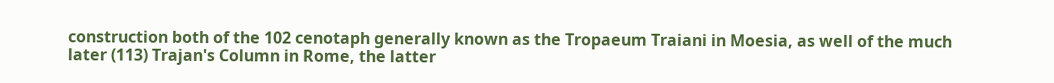construction both of the 102 cenotaph generally known as the Tropaeum Traiani in Moesia, as well of the much later (113) Trajan's Column in Rome, the latter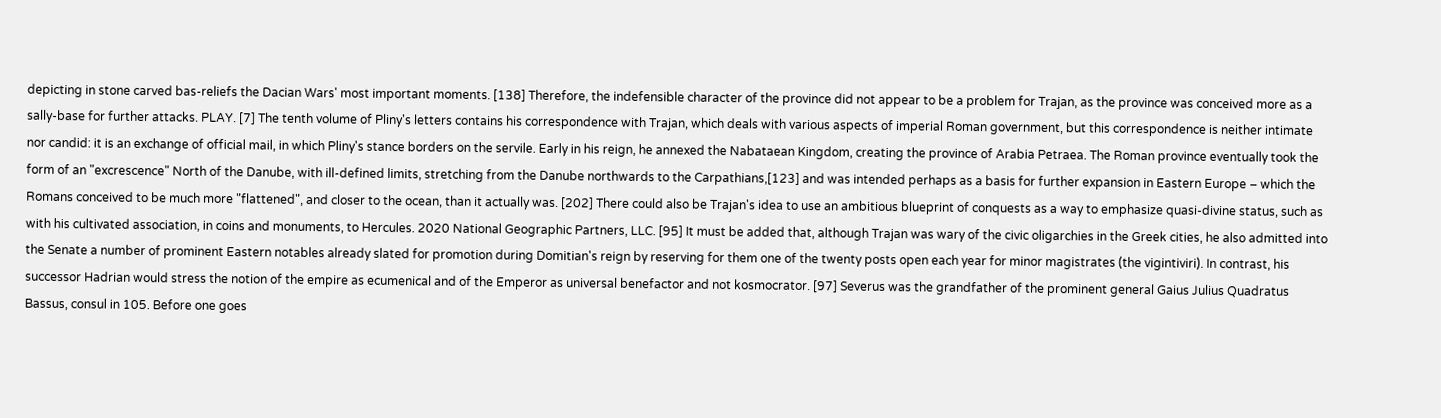depicting in stone carved bas-reliefs the Dacian Wars' most important moments. [138] Therefore, the indefensible character of the province did not appear to be a problem for Trajan, as the province was conceived more as a sally-base for further attacks. PLAY. [7] The tenth volume of Pliny's letters contains his correspondence with Trajan, which deals with various aspects of imperial Roman government, but this correspondence is neither intimate nor candid: it is an exchange of official mail, in which Pliny's stance borders on the servile. Early in his reign, he annexed the Nabataean Kingdom, creating the province of Arabia Petraea. The Roman province eventually took the form of an "excrescence" North of the Danube, with ill-defined limits, stretching from the Danube northwards to the Carpathians,[123] and was intended perhaps as a basis for further expansion in Eastern Europe – which the Romans conceived to be much more "flattened", and closer to the ocean, than it actually was. [202] There could also be Trajan's idea to use an ambitious blueprint of conquests as a way to emphasize quasi-divine status, such as with his cultivated association, in coins and monuments, to Hercules. 2020 National Geographic Partners, LLC. [95] It must be added that, although Trajan was wary of the civic oligarchies in the Greek cities, he also admitted into the Senate a number of prominent Eastern notables already slated for promotion during Domitian's reign by reserving for them one of the twenty posts open each year for minor magistrates (the vigintiviri). In contrast, his successor Hadrian would stress the notion of the empire as ecumenical and of the Emperor as universal benefactor and not kosmocrator. [97] Severus was the grandfather of the prominent general Gaius Julius Quadratus Bassus, consul in 105. Before one goes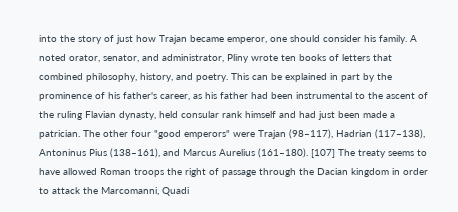into the story of just how Trajan became emperor, one should consider his family. A noted orator, senator, and administrator, Pliny wrote ten books of letters that combined philosophy, history, and poetry. This can be explained in part by the prominence of his father's career, as his father had been instrumental to the ascent of the ruling Flavian dynasty, held consular rank himself and had just been made a patrician. The other four "good emperors" were Trajan (98–117), Hadrian (117–138), Antoninus Pius (138–161), and Marcus Aurelius (161–180). [107] The treaty seems to have allowed Roman troops the right of passage through the Dacian kingdom in order to attack the Marcomanni, Quadi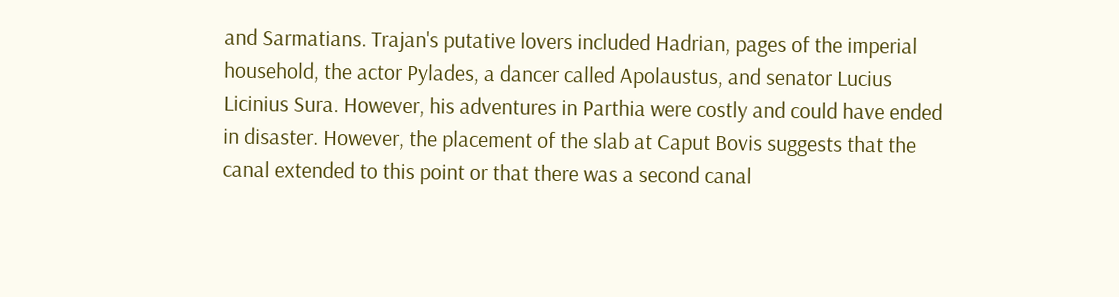and Sarmatians. Trajan's putative lovers included Hadrian, pages of the imperial household, the actor Pylades, a dancer called Apolaustus, and senator Lucius Licinius Sura. However, his adventures in Parthia were costly and could have ended in disaster. However, the placement of the slab at Caput Bovis suggests that the canal extended to this point or that there was a second canal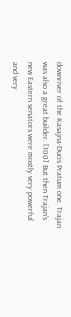downriver of the Kasajna-Ducis Pratum one. Trajan was also a great builder. [100] But then Trajan's new Eastern senators were mostly very powerful and very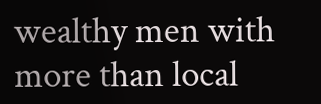wealthy men with more than local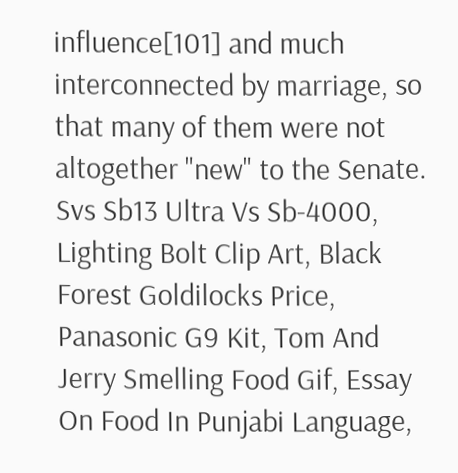influence[101] and much interconnected by marriage, so that many of them were not altogether "new" to the Senate.
Svs Sb13 Ultra Vs Sb-4000, Lighting Bolt Clip Art, Black Forest Goldilocks Price, Panasonic G9 Kit, Tom And Jerry Smelling Food Gif, Essay On Food In Punjabi Language,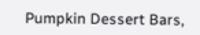Pumpkin Dessert Bars,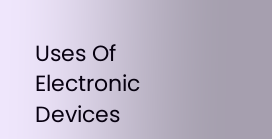Uses Of Electronic Devices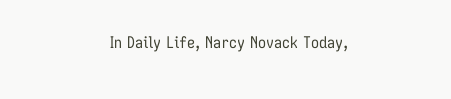In Daily Life, Narcy Novack Today,